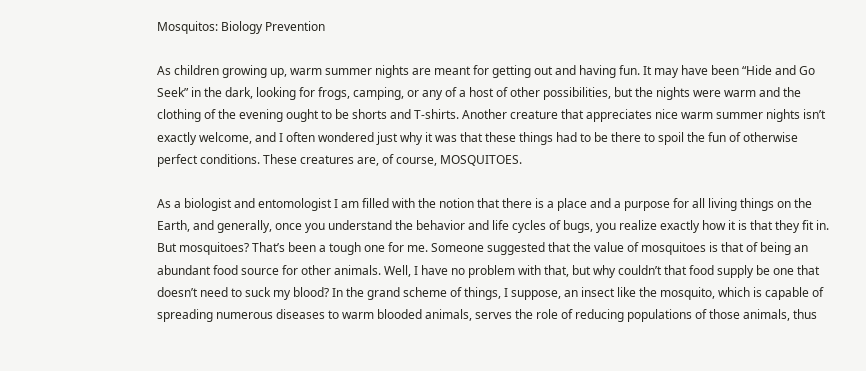Mosquitos: Biology Prevention

As children growing up, warm summer nights are meant for getting out and having fun. It may have been “Hide and Go Seek” in the dark, looking for frogs, camping, or any of a host of other possibilities, but the nights were warm and the clothing of the evening ought to be shorts and T-shirts. Another creature that appreciates nice warm summer nights isn’t exactly welcome, and I often wondered just why it was that these things had to be there to spoil the fun of otherwise perfect conditions. These creatures are, of course, MOSQUITOES.

As a biologist and entomologist I am filled with the notion that there is a place and a purpose for all living things on the Earth, and generally, once you understand the behavior and life cycles of bugs, you realize exactly how it is that they fit in. But mosquitoes? That’s been a tough one for me. Someone suggested that the value of mosquitoes is that of being an abundant food source for other animals. Well, I have no problem with that, but why couldn’t that food supply be one that doesn’t need to suck my blood? In the grand scheme of things, I suppose, an insect like the mosquito, which is capable of spreading numerous diseases to warm blooded animals, serves the role of reducing populations of those animals, thus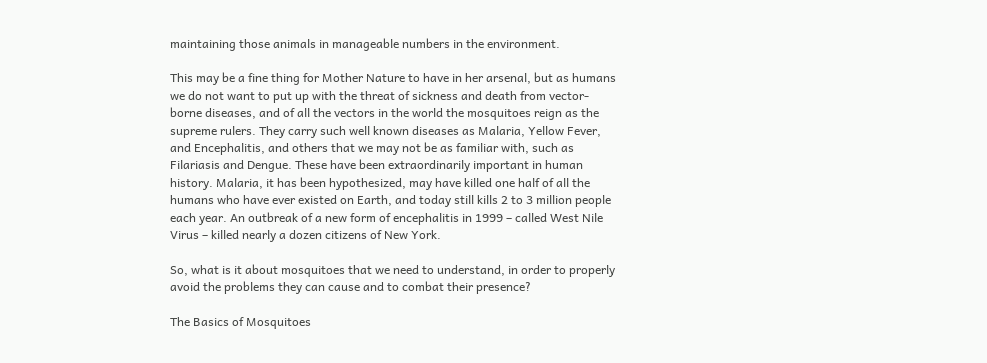maintaining those animals in manageable numbers in the environment.

This may be a fine thing for Mother Nature to have in her arsenal, but as humans we do not want to put up with the threat of sickness and death from vector-borne diseases, and of all the vectors in the world the mosquitoes reign as the supreme rulers. They carry such well known diseases as Malaria, Yellow Fever, and Encephalitis, and others that we may not be as familiar with, such as Filariasis and Dengue. These have been extraordinarily important in human history. Malaria, it has been hypothesized, may have killed one half of all the humans who have ever existed on Earth, and today still kills 2 to 3 million people each year. An outbreak of a new form of encephalitis in 1999 – called West Nile Virus – killed nearly a dozen citizens of New York.

So, what is it about mosquitoes that we need to understand, in order to properly avoid the problems they can cause and to combat their presence?

The Basics of Mosquitoes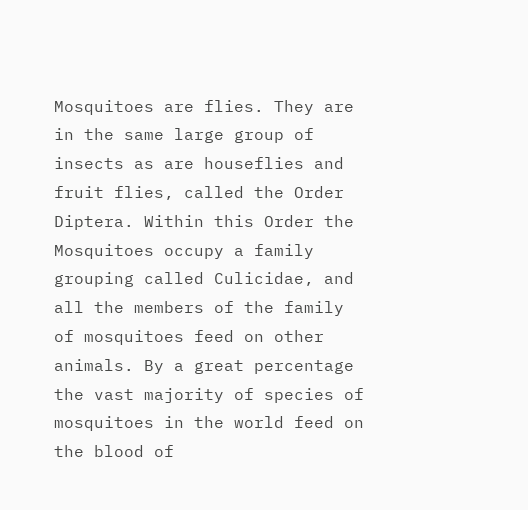Mosquitoes are flies. They are in the same large group of insects as are houseflies and fruit flies, called the Order Diptera. Within this Order the Mosquitoes occupy a family grouping called Culicidae, and all the members of the family of mosquitoes feed on other animals. By a great percentage the vast majority of species of mosquitoes in the world feed on the blood of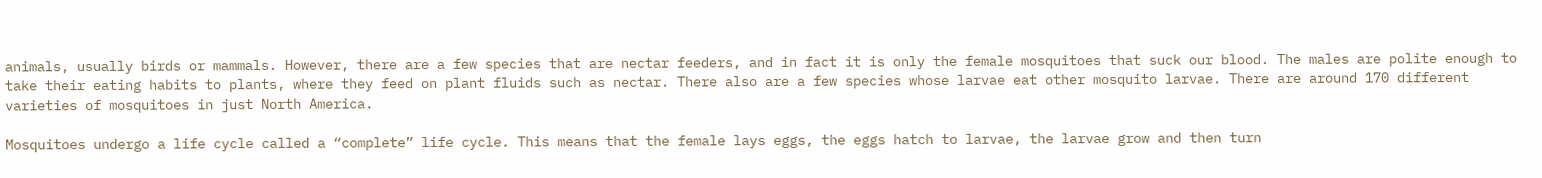animals, usually birds or mammals. However, there are a few species that are nectar feeders, and in fact it is only the female mosquitoes that suck our blood. The males are polite enough to take their eating habits to plants, where they feed on plant fluids such as nectar. There also are a few species whose larvae eat other mosquito larvae. There are around 170 different varieties of mosquitoes in just North America.

Mosquitoes undergo a life cycle called a “complete” life cycle. This means that the female lays eggs, the eggs hatch to larvae, the larvae grow and then turn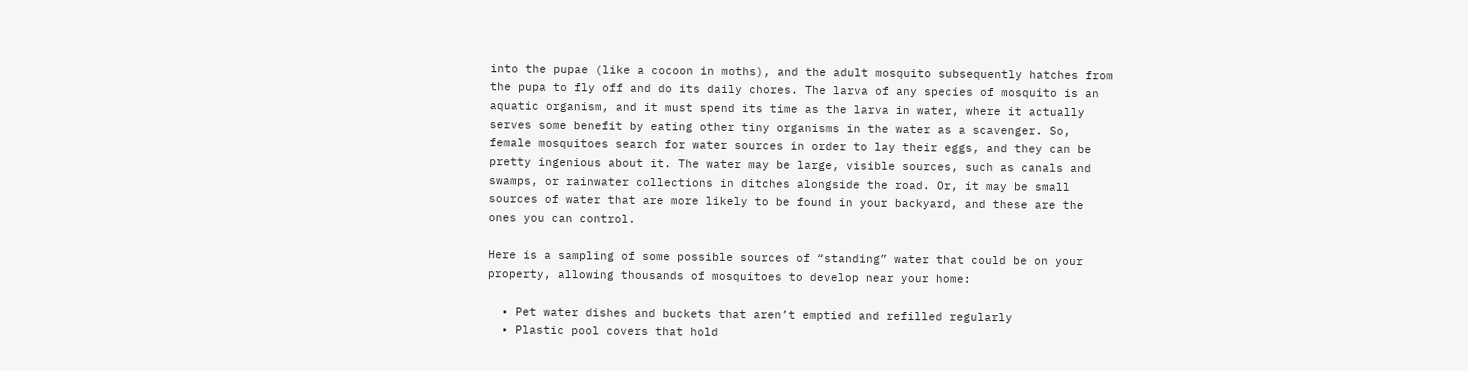into the pupae (like a cocoon in moths), and the adult mosquito subsequently hatches from the pupa to fly off and do its daily chores. The larva of any species of mosquito is an aquatic organism, and it must spend its time as the larva in water, where it actually serves some benefit by eating other tiny organisms in the water as a scavenger. So, female mosquitoes search for water sources in order to lay their eggs, and they can be pretty ingenious about it. The water may be large, visible sources, such as canals and swamps, or rainwater collections in ditches alongside the road. Or, it may be small sources of water that are more likely to be found in your backyard, and these are the ones you can control.

Here is a sampling of some possible sources of “standing” water that could be on your property, allowing thousands of mosquitoes to develop near your home:

  • Pet water dishes and buckets that aren’t emptied and refilled regularly
  • Plastic pool covers that hold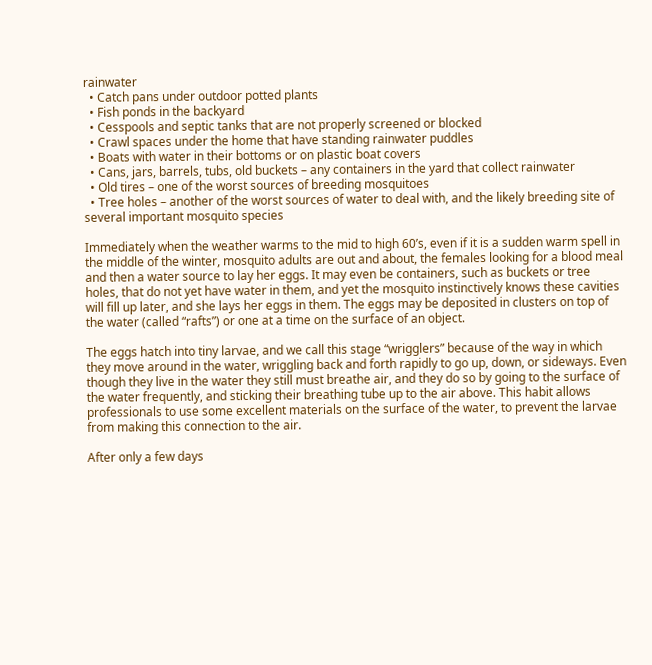rainwater
  • Catch pans under outdoor potted plants
  • Fish ponds in the backyard
  • Cesspools and septic tanks that are not properly screened or blocked
  • Crawl spaces under the home that have standing rainwater puddles
  • Boats with water in their bottoms or on plastic boat covers
  • Cans, jars, barrels, tubs, old buckets – any containers in the yard that collect rainwater
  • Old tires – one of the worst sources of breeding mosquitoes
  • Tree holes – another of the worst sources of water to deal with, and the likely breeding site of several important mosquito species

Immediately when the weather warms to the mid to high 60’s, even if it is a sudden warm spell in the middle of the winter, mosquito adults are out and about, the females looking for a blood meal and then a water source to lay her eggs. It may even be containers, such as buckets or tree holes, that do not yet have water in them, and yet the mosquito instinctively knows these cavities will fill up later, and she lays her eggs in them. The eggs may be deposited in clusters on top of the water (called “rafts”) or one at a time on the surface of an object.

The eggs hatch into tiny larvae, and we call this stage “wrigglers” because of the way in which they move around in the water, wriggling back and forth rapidly to go up, down, or sideways. Even though they live in the water they still must breathe air, and they do so by going to the surface of the water frequently, and sticking their breathing tube up to the air above. This habit allows professionals to use some excellent materials on the surface of the water, to prevent the larvae from making this connection to the air.

After only a few days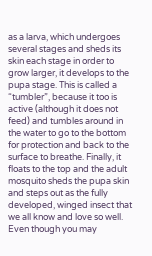as a larva, which undergoes several stages and sheds its skin each stage in order to grow larger, it develops to the pupa stage. This is called a “tumbler”, because it too is active (although it does not feed) and tumbles around in the water to go to the bottom for protection and back to the surface to breathe. Finally, it floats to the top and the adult mosquito sheds the pupa skin and steps out as the fully developed, winged insect that we all know and love so well. Even though you may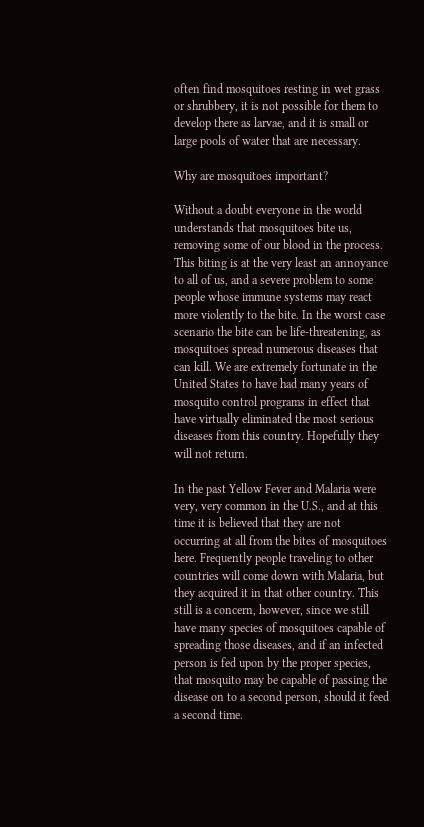often find mosquitoes resting in wet grass or shrubbery, it is not possible for them to develop there as larvae, and it is small or large pools of water that are necessary.

Why are mosquitoes important?

Without a doubt everyone in the world understands that mosquitoes bite us, removing some of our blood in the process. This biting is at the very least an annoyance to all of us, and a severe problem to some people whose immune systems may react more violently to the bite. In the worst case scenario the bite can be life-threatening, as mosquitoes spread numerous diseases that can kill. We are extremely fortunate in the United States to have had many years of mosquito control programs in effect that have virtually eliminated the most serious diseases from this country. Hopefully they will not return.

In the past Yellow Fever and Malaria were very, very common in the U.S., and at this time it is believed that they are not occurring at all from the bites of mosquitoes here. Frequently people traveling to other countries will come down with Malaria, but they acquired it in that other country. This still is a concern, however, since we still have many species of mosquitoes capable of spreading those diseases, and if an infected person is fed upon by the proper species, that mosquito may be capable of passing the disease on to a second person, should it feed a second time.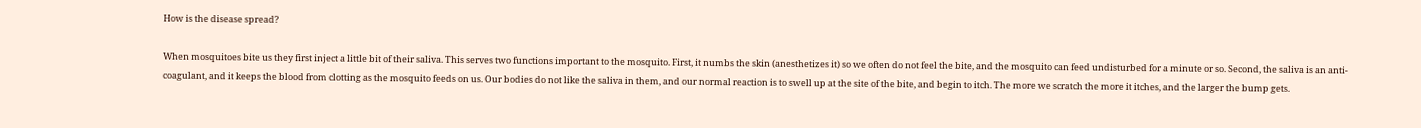How is the disease spread?

When mosquitoes bite us they first inject a little bit of their saliva. This serves two functions important to the mosquito. First, it numbs the skin (anesthetizes it) so we often do not feel the bite, and the mosquito can feed undisturbed for a minute or so. Second, the saliva is an anti-coagulant, and it keeps the blood from clotting as the mosquito feeds on us. Our bodies do not like the saliva in them, and our normal reaction is to swell up at the site of the bite, and begin to itch. The more we scratch the more it itches, and the larger the bump gets.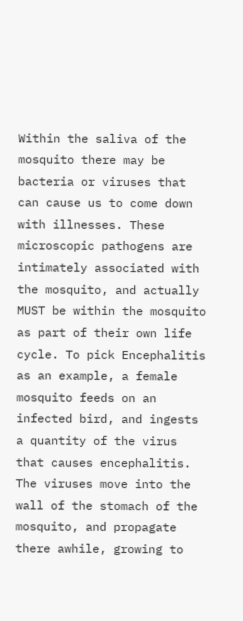Within the saliva of the mosquito there may be bacteria or viruses that can cause us to come down with illnesses. These microscopic pathogens are intimately associated with the mosquito, and actually MUST be within the mosquito as part of their own life cycle. To pick Encephalitis as an example, a female mosquito feeds on an infected bird, and ingests a quantity of the virus that causes encephalitis. The viruses move into the wall of the stomach of the mosquito, and propagate there awhile, growing to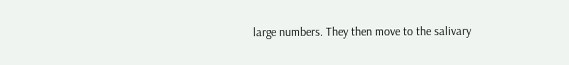large numbers. They then move to the salivary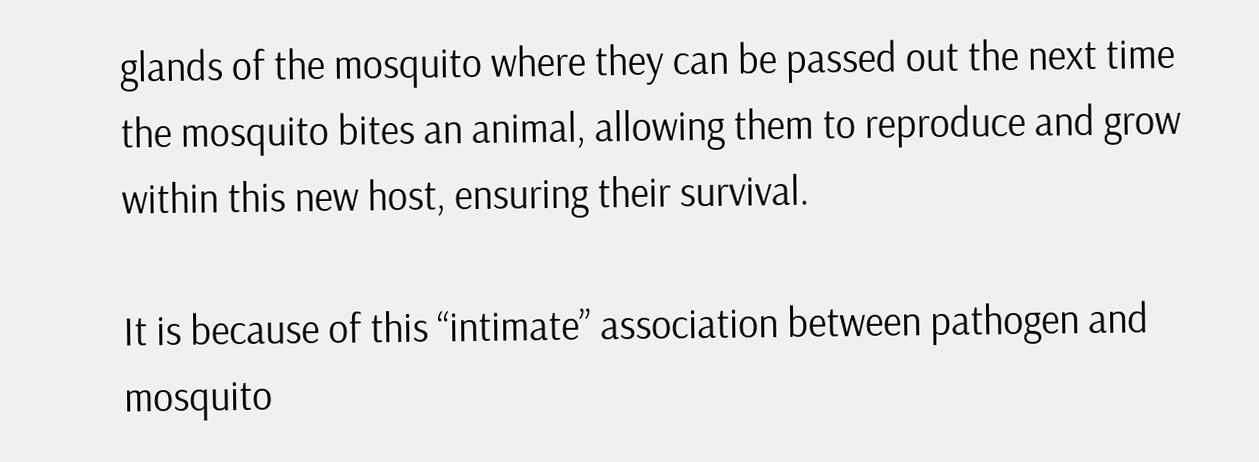glands of the mosquito where they can be passed out the next time the mosquito bites an animal, allowing them to reproduce and grow within this new host, ensuring their survival.

It is because of this “intimate” association between pathogen and mosquito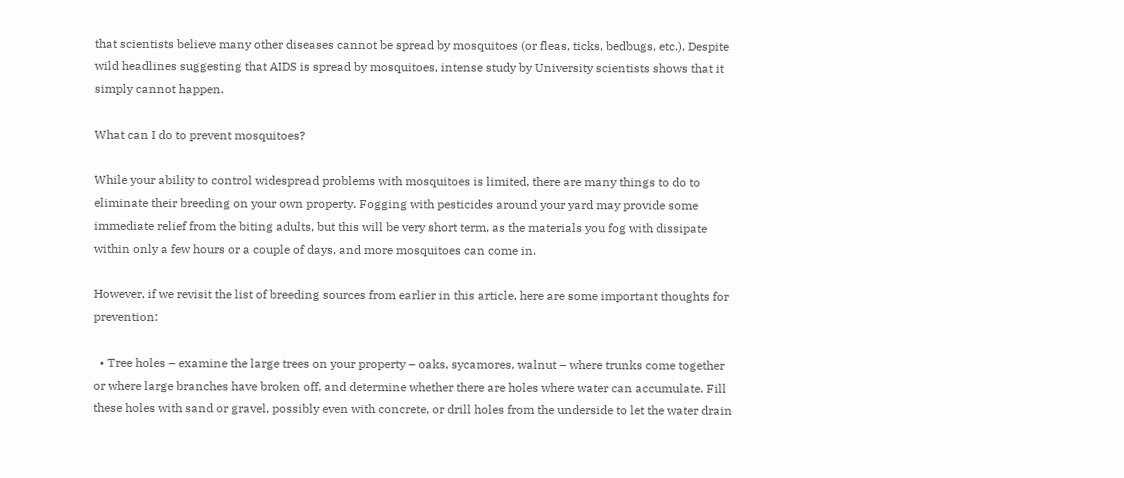that scientists believe many other diseases cannot be spread by mosquitoes (or fleas, ticks, bedbugs, etc.). Despite wild headlines suggesting that AIDS is spread by mosquitoes, intense study by University scientists shows that it simply cannot happen.

What can I do to prevent mosquitoes?

While your ability to control widespread problems with mosquitoes is limited, there are many things to do to eliminate their breeding on your own property. Fogging with pesticides around your yard may provide some immediate relief from the biting adults, but this will be very short term, as the materials you fog with dissipate within only a few hours or a couple of days, and more mosquitoes can come in.

However, if we revisit the list of breeding sources from earlier in this article, here are some important thoughts for prevention:

  • Tree holes – examine the large trees on your property – oaks, sycamores, walnut – where trunks come together or where large branches have broken off, and determine whether there are holes where water can accumulate. Fill these holes with sand or gravel, possibly even with concrete, or drill holes from the underside to let the water drain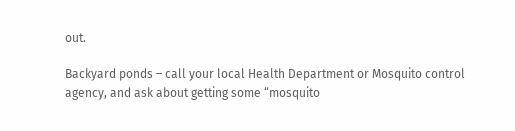out.

Backyard ponds – call your local Health Department or Mosquito control agency, and ask about getting some “mosquito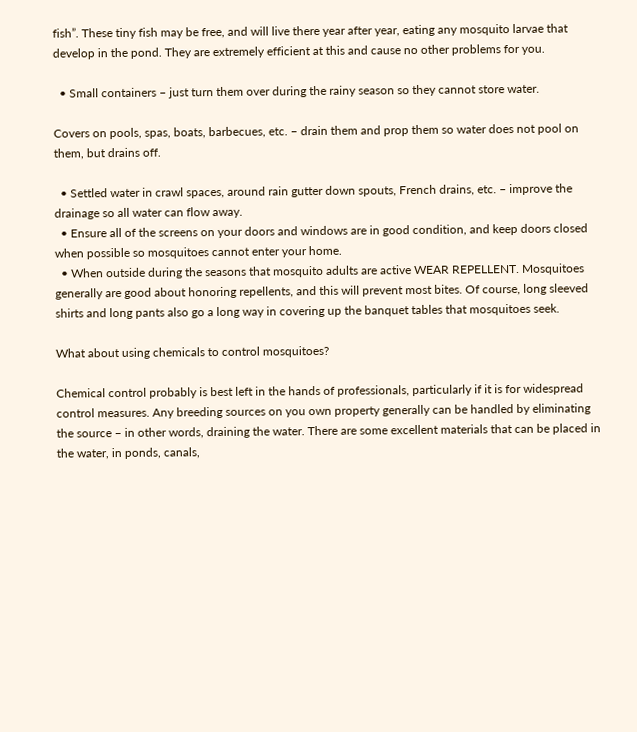fish”. These tiny fish may be free, and will live there year after year, eating any mosquito larvae that develop in the pond. They are extremely efficient at this and cause no other problems for you.

  • Small containers – just turn them over during the rainy season so they cannot store water.

Covers on pools, spas, boats, barbecues, etc. – drain them and prop them so water does not pool on them, but drains off.

  • Settled water in crawl spaces, around rain gutter down spouts, French drains, etc. – improve the drainage so all water can flow away.
  • Ensure all of the screens on your doors and windows are in good condition, and keep doors closed when possible so mosquitoes cannot enter your home.
  • When outside during the seasons that mosquito adults are active WEAR REPELLENT. Mosquitoes generally are good about honoring repellents, and this will prevent most bites. Of course, long sleeved shirts and long pants also go a long way in covering up the banquet tables that mosquitoes seek.

What about using chemicals to control mosquitoes?

Chemical control probably is best left in the hands of professionals, particularly if it is for widespread control measures. Any breeding sources on you own property generally can be handled by eliminating the source – in other words, draining the water. There are some excellent materials that can be placed in the water, in ponds, canals,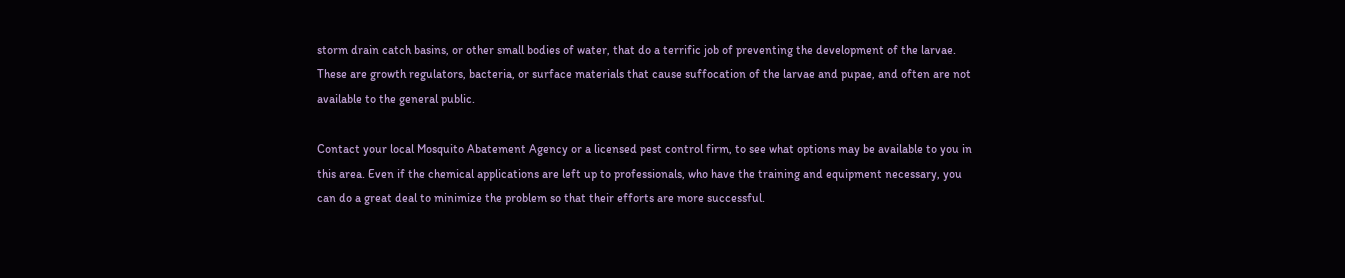storm drain catch basins, or other small bodies of water, that do a terrific job of preventing the development of the larvae. These are growth regulators, bacteria, or surface materials that cause suffocation of the larvae and pupae, and often are not available to the general public.

Contact your local Mosquito Abatement Agency or a licensed pest control firm, to see what options may be available to you in this area. Even if the chemical applications are left up to professionals, who have the training and equipment necessary, you can do a great deal to minimize the problem so that their efforts are more successful.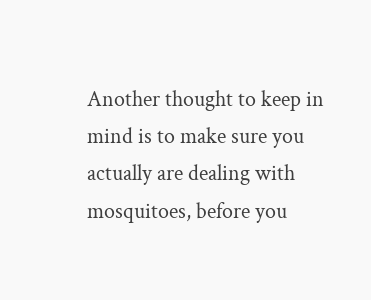Another thought to keep in mind is to make sure you actually are dealing with mosquitoes, before you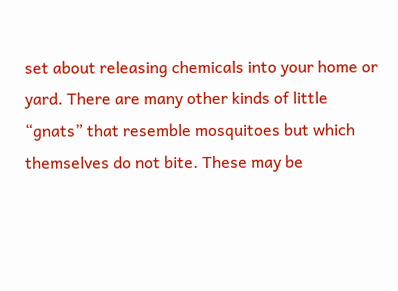set about releasing chemicals into your home or yard. There are many other kinds of little “gnats” that resemble mosquitoes but which themselves do not bite. These may be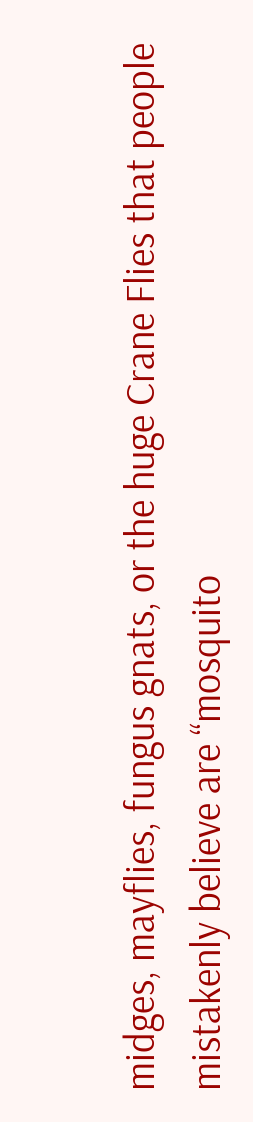midges, mayflies, fungus gnats, or the huge Crane Flies that people mistakenly believe are “mosquito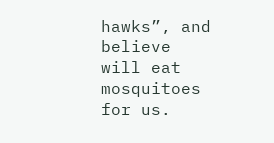hawks”, and believe will eat mosquitoes for us.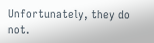Unfortunately, they do not.